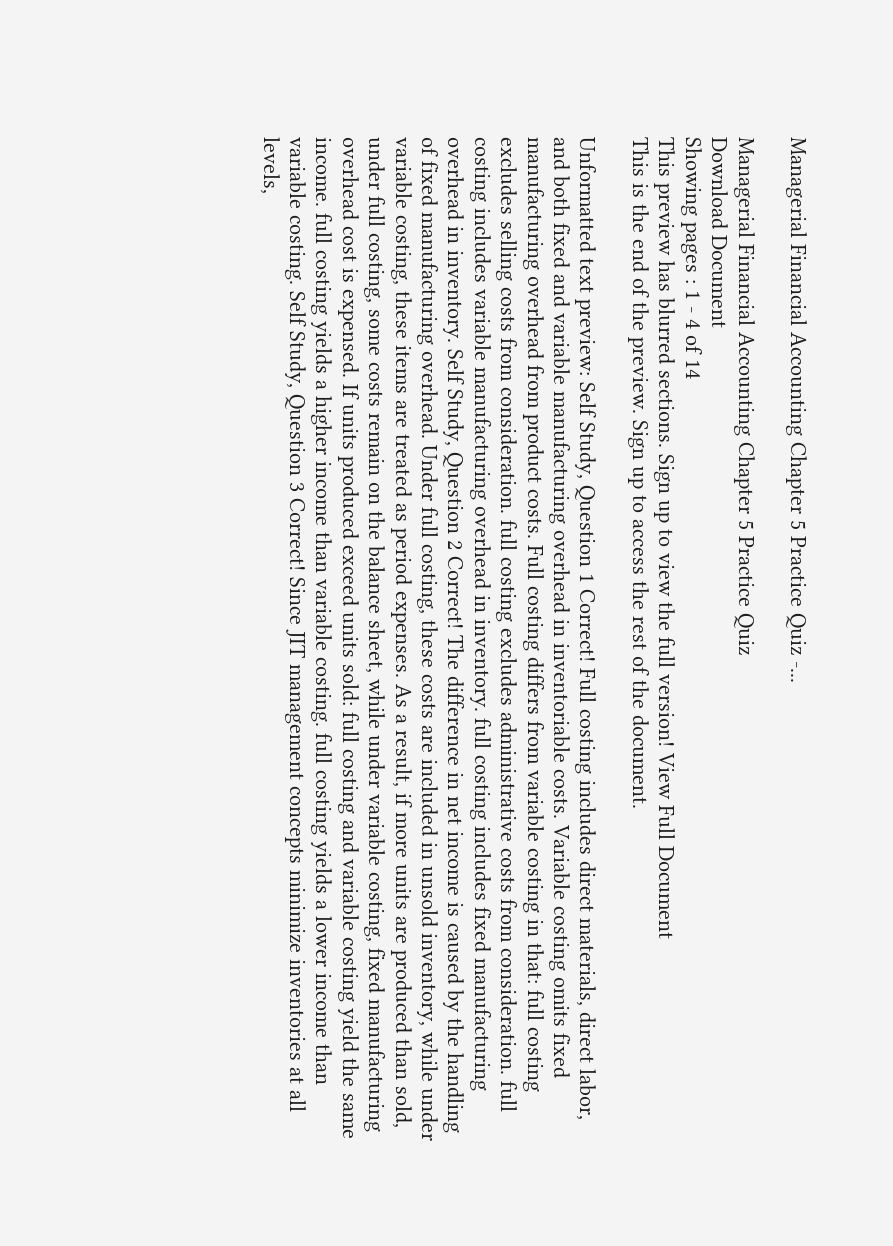Managerial Financial Accounting Chapter 5 Practice Quiz -...

Managerial Financial Accounting Chapter 5 Practice Quiz
Download Document
Showing pages : 1 - 4 of 14
This preview has blurred sections. Sign up to view the full version! View Full Document
This is the end of the preview. Sign up to access the rest of the document.

Unformatted text preview: Self Study, Question 1 Correct! Full costing includes direct materials, direct labor, and both fixed and variable manufacturing overhead in inventoriable costs. Variable costing omits fixed manufacturing overhead from product costs. Full costing differs from variable costing in that: full costing excludes selling costs from consideration. full costing excludes administrative costs from consideration. full costing includes variable manufacturing overhead in inventory. full costing includes fixed manufacturing overhead in inventory. Self Study, Question 2 Correct! The difference in net income is caused by the handling of fixed manufacturing overhead. Under full costing, these costs are included in unsold inventory, while under variable costing, these items are treated as period expenses. As a result, if more units are produced than sold, under full costing, some costs remain on the balance sheet, while under variable costing, fixed manufacturing overhead cost is expensed. If units produced exceed units sold: full costing and variable costing yield the same income. full costing yields a higher income than variable costing. full costing yields a lower income than variable costing. Self Study, Question 3 Correct! Since JIT management concepts minimize inventories at all levels,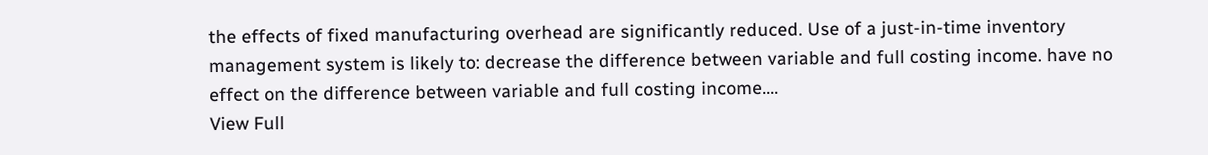the effects of fixed manufacturing overhead are significantly reduced. Use of a just-in-time inventory management system is likely to: decrease the difference between variable and full costing income. have no effect on the difference between variable and full costing income....
View Full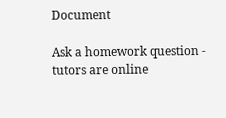Document

Ask a homework question - tutors are online